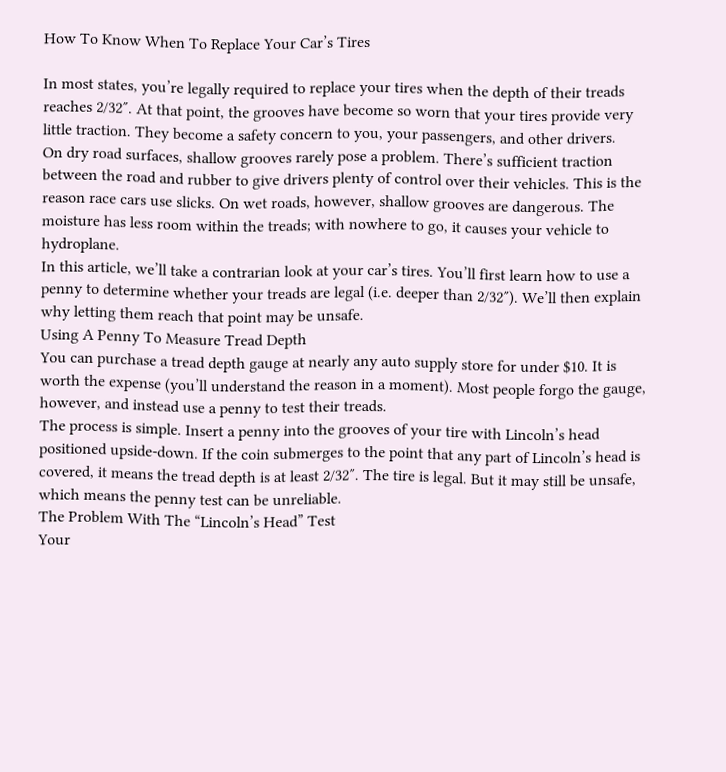How To Know When To Replace Your Car’s Tires

In most states, you’re legally required to replace your tires when the depth of their treads reaches 2/32″. At that point, the grooves have become so worn that your tires provide very little traction. They become a safety concern to you, your passengers, and other drivers.
On dry road surfaces, shallow grooves rarely pose a problem. There’s sufficient traction between the road and rubber to give drivers plenty of control over their vehicles. This is the reason race cars use slicks. On wet roads, however, shallow grooves are dangerous. The moisture has less room within the treads; with nowhere to go, it causes your vehicle to hydroplane.
In this article, we’ll take a contrarian look at your car’s tires. You’ll first learn how to use a penny to determine whether your treads are legal (i.e. deeper than 2/32″). We’ll then explain why letting them reach that point may be unsafe.
Using A Penny To Measure Tread Depth
You can purchase a tread depth gauge at nearly any auto supply store for under $10. It is worth the expense (you’ll understand the reason in a moment). Most people forgo the gauge, however, and instead use a penny to test their treads.
The process is simple. Insert a penny into the grooves of your tire with Lincoln’s head positioned upside-down. If the coin submerges to the point that any part of Lincoln’s head is covered, it means the tread depth is at least 2/32″. The tire is legal. But it may still be unsafe, which means the penny test can be unreliable.
The Problem With The “Lincoln’s Head” Test
Your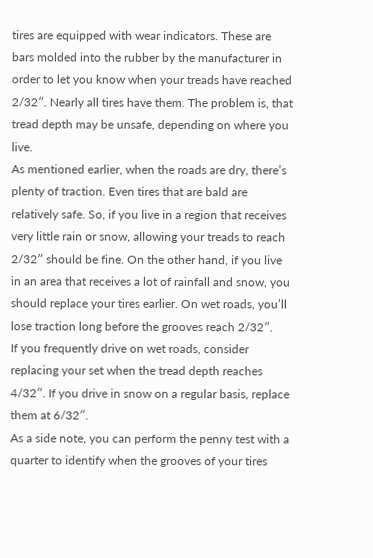tires are equipped with wear indicators. These are bars molded into the rubber by the manufacturer in order to let you know when your treads have reached 2/32″. Nearly all tires have them. The problem is, that tread depth may be unsafe, depending on where you live.
As mentioned earlier, when the roads are dry, there’s plenty of traction. Even tires that are bald are relatively safe. So, if you live in a region that receives very little rain or snow, allowing your treads to reach 2/32″ should be fine. On the other hand, if you live in an area that receives a lot of rainfall and snow, you should replace your tires earlier. On wet roads, you’ll lose traction long before the grooves reach 2/32″.
If you frequently drive on wet roads, consider replacing your set when the tread depth reaches 4/32″. If you drive in snow on a regular basis, replace them at 6/32″.
As a side note, you can perform the penny test with a quarter to identify when the grooves of your tires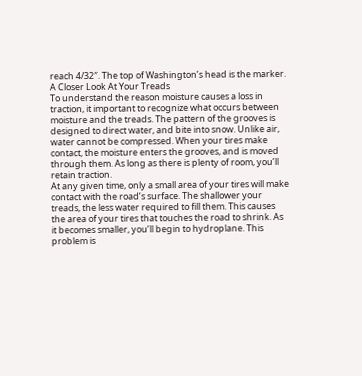reach 4/32″. The top of Washington’s head is the marker.
A Closer Look At Your Treads
To understand the reason moisture causes a loss in traction, it important to recognize what occurs between moisture and the treads. The pattern of the grooves is designed to direct water, and bite into snow. Unlike air, water cannot be compressed. When your tires make contact, the moisture enters the grooves, and is moved through them. As long as there is plenty of room, you’ll retain traction.
At any given time, only a small area of your tires will make contact with the road’s surface. The shallower your treads, the less water required to fill them. This causes the area of your tires that touches the road to shrink. As it becomes smaller, you’ll begin to hydroplane. This problem is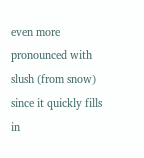even more pronounced with slush (from snow) since it quickly fills in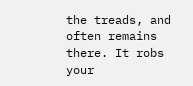the treads, and often remains there. It robs your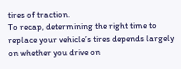tires of traction.
To recap, determining the right time to replace your vehicle’s tires depends largely on whether you drive on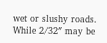wet or slushy roads. While 2/32″ may be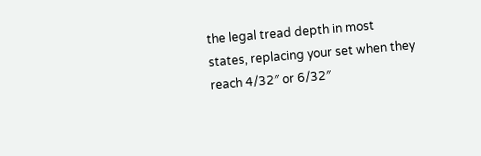the legal tread depth in most states, replacing your set when they reach 4/32″ or 6/32″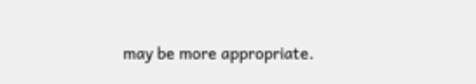may be more appropriate.